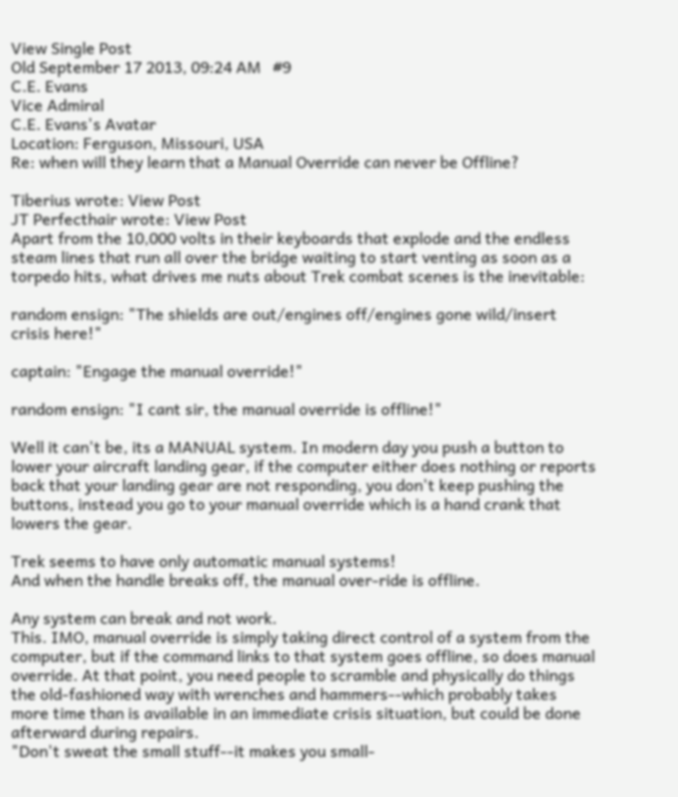View Single Post
Old September 17 2013, 09:24 AM   #9
C.E. Evans
Vice Admiral
C.E. Evans's Avatar
Location: Ferguson, Missouri, USA
Re: when will they learn that a Manual Override can never be Offline?

Tiberius wrote: View Post
JT Perfecthair wrote: View Post
Apart from the 10,000 volts in their keyboards that explode and the endless steam lines that run all over the bridge waiting to start venting as soon as a torpedo hits, what drives me nuts about Trek combat scenes is the inevitable:

random ensign: "The shields are out/engines off/engines gone wild/insert crisis here!"

captain: "Engage the manual override!"

random ensign: "I cant sir, the manual override is offline!"

Well it can't be, its a MANUAL system. In modern day you push a button to lower your aircraft landing gear, if the computer either does nothing or reports back that your landing gear are not responding, you don't keep pushing the buttons, instead you go to your manual override which is a hand crank that lowers the gear.

Trek seems to have only automatic manual systems!
And when the handle breaks off, the manual over-ride is offline.

Any system can break and not work.
This. IMO, manual override is simply taking direct control of a system from the computer, but if the command links to that system goes offline, so does manual override. At that point, you need people to scramble and physically do things the old-fashioned way with wrenches and hammers--which probably takes more time than is available in an immediate crisis situation, but could be done afterward during repairs.
"Don't sweat the small stuff--it makes you small-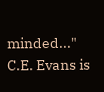minded..."
C.E. Evans is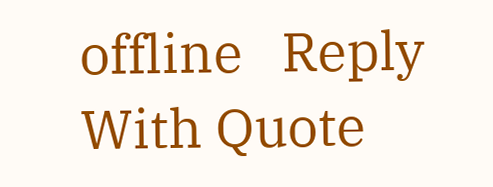offline   Reply With Quote